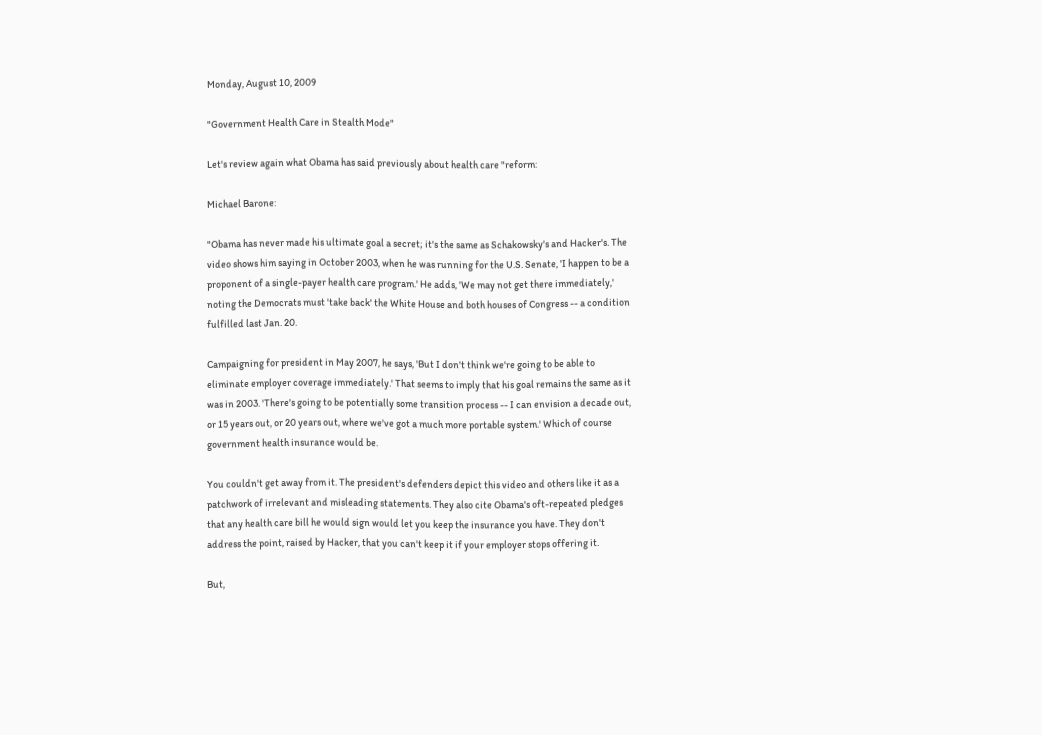Monday, August 10, 2009

"Government Health Care in Stealth Mode"

Let's review again what Obama has said previously about health care "reform:

Michael Barone:

"Obama has never made his ultimate goal a secret; it's the same as Schakowsky's and Hacker's. The video shows him saying in October 2003, when he was running for the U.S. Senate, 'I happen to be a proponent of a single-payer health care program.' He adds, 'We may not get there immediately,' noting the Democrats must 'take back' the White House and both houses of Congress -- a condition fulfilled last Jan. 20.

Campaigning for president in May 2007, he says, 'But I don't think we're going to be able to eliminate employer coverage immediately.' That seems to imply that his goal remains the same as it was in 2003. 'There's going to be potentially some transition process -- I can envision a decade out, or 15 years out, or 20 years out, where we've got a much more portable system.' Which of course government health insurance would be.

You couldn't get away from it. The president's defenders depict this video and others like it as a patchwork of irrelevant and misleading statements. They also cite Obama's oft-repeated pledges that any health care bill he would sign would let you keep the insurance you have. They don't address the point, raised by Hacker, that you can't keep it if your employer stops offering it.

But,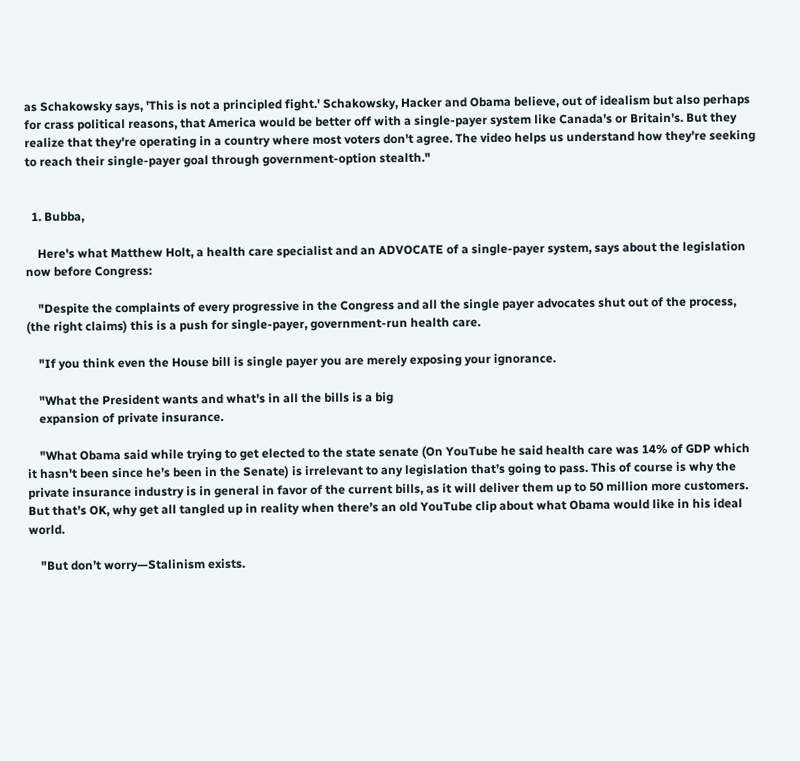as Schakowsky says, 'This is not a principled fight.' Schakowsky, Hacker and Obama believe, out of idealism but also perhaps for crass political reasons, that America would be better off with a single-payer system like Canada's or Britain's. But they realize that they're operating in a country where most voters don't agree. The video helps us understand how they're seeking to reach their single-payer goal through government-option stealth."


  1. Bubba,

    Here's what Matthew Holt, a health care specialist and an ADVOCATE of a single-payer system, says about the legislation now before Congress:

    "Despite the complaints of every progressive in the Congress and all the single payer advocates shut out of the process, (the right claims) this is a push for single-payer, government-run health care.

    "If you think even the House bill is single payer you are merely exposing your ignorance.

    "What the President wants and what's in all the bills is a big
    expansion of private insurance.

    "What Obama said while trying to get elected to the state senate (On YouTube he said health care was 14% of GDP which it hasn't been since he’s been in the Senate) is irrelevant to any legislation that’s going to pass. This of course is why the private insurance industry is in general in favor of the current bills, as it will deliver them up to 50 million more customers. But that’s OK, why get all tangled up in reality when there’s an old YouTube clip about what Obama would like in his ideal world.

    "But don’t worry—Stalinism exists.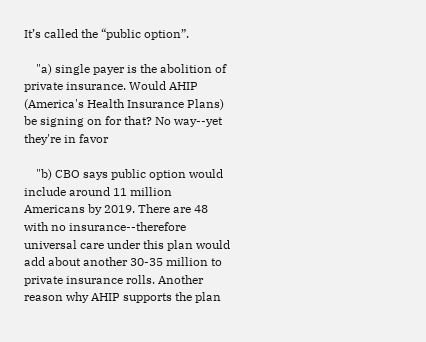It’s called the “public option”.

    "a) single payer is the abolition of private insurance. Would AHIP (America's Health Insurance Plans) be signing on for that? No way--yet they're in favor

    "b) CBO says public option would include around 11 million Americans by 2019. There are 48 with no insurance--therefore universal care under this plan would add about another 30-35 million to private insurance rolls. Another reason why AHIP supports the plan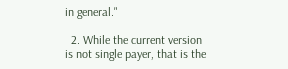in general."

  2. While the current version is not single payer, that is the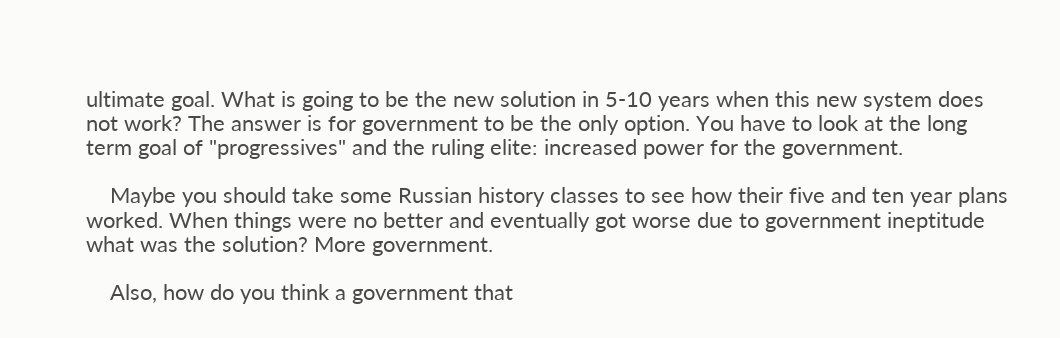ultimate goal. What is going to be the new solution in 5-10 years when this new system does not work? The answer is for government to be the only option. You have to look at the long term goal of "progressives" and the ruling elite: increased power for the government.

    Maybe you should take some Russian history classes to see how their five and ten year plans worked. When things were no better and eventually got worse due to government ineptitude what was the solution? More government.

    Also, how do you think a government that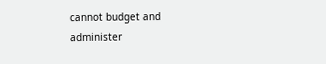cannot budget and administer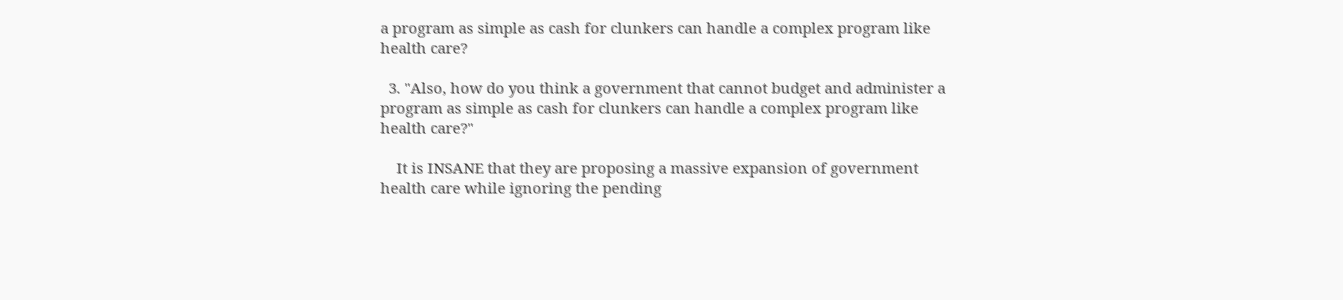a program as simple as cash for clunkers can handle a complex program like health care?

  3. "Also, how do you think a government that cannot budget and administer a program as simple as cash for clunkers can handle a complex program like health care?"

    It is INSANE that they are proposing a massive expansion of government health care while ignoring the pending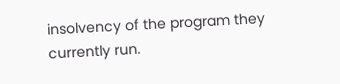insolvency of the program they currently run.